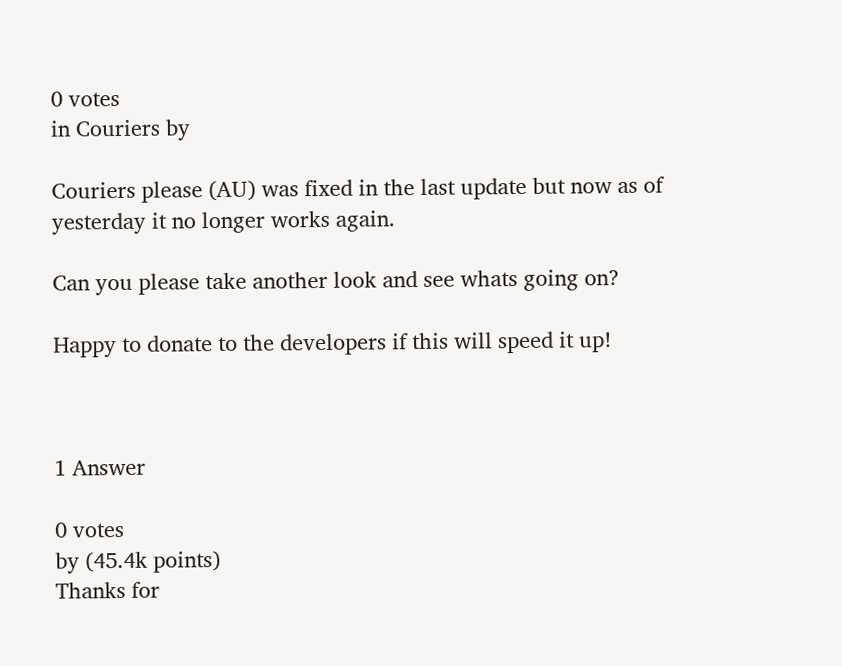0 votes
in Couriers by

Couriers please (AU) was fixed in the last update but now as of yesterday it no longer works again.

Can you please take another look and see whats going on?

Happy to donate to the developers if this will speed it up!



1 Answer

0 votes
by (45.4k points)
Thanks for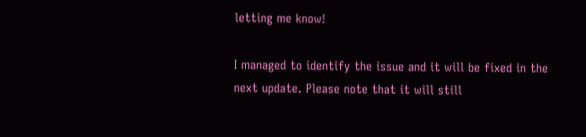letting me know!

I managed to identify the issue and it will be fixed in the next update. Please note that it will still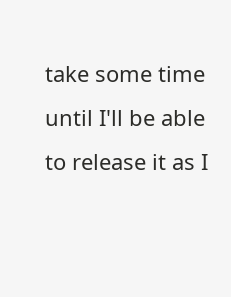take some time until I'll be able to release it as I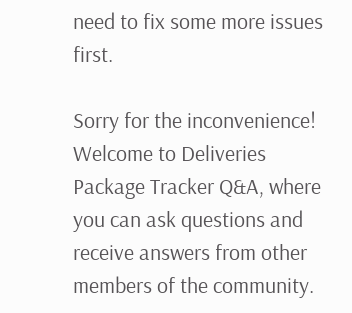need to fix some more issues first.

Sorry for the inconvenience!
Welcome to Deliveries Package Tracker Q&A, where you can ask questions and receive answers from other members of the community.